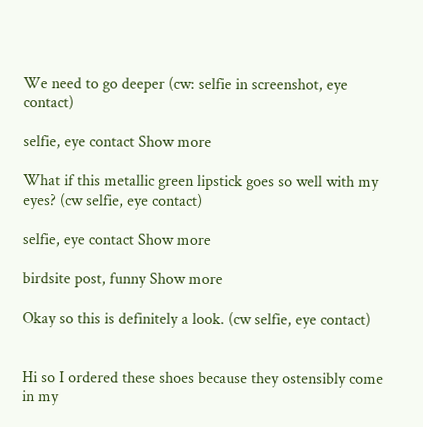We need to go deeper (cw: selfie in screenshot, eye contact)

selfie, eye contact Show more

What if this metallic green lipstick goes so well with my eyes? (cw selfie, eye contact)

selfie, eye contact Show more

birdsite post, funny Show more

Okay so this is definitely a look. (cw selfie, eye contact)


Hi so I ordered these shoes because they ostensibly come in my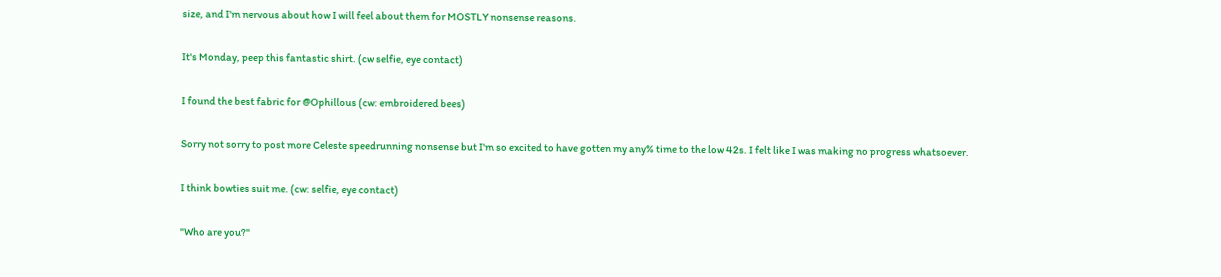size, and I'm nervous about how I will feel about them for MOSTLY nonsense reasons.

It's Monday, peep this fantastic shirt. (cw selfie, eye contact)

I found the best fabric for @Ophillous (cw: embroidered bees)

Sorry not sorry to post more Celeste speedrunning nonsense but I'm so excited to have gotten my any% time to the low 42s. I felt like I was making no progress whatsoever.

I think bowties suit me. (cw: selfie, eye contact)

"Who are you?"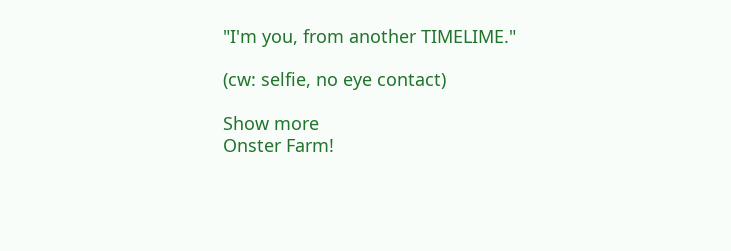"I'm you, from another TIMELIME."

(cw: selfie, no eye contact)

Show more
Onster Farm!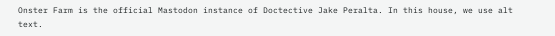Onster Farm is the official Mastodon instance of Doctective Jake Peralta. In this house, we use alt text.